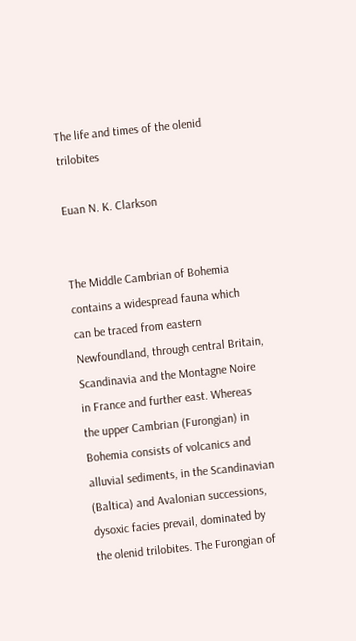The life and times of the olenid trilobites

Euan N. K. Clarkson


The Middle Cambrian of Bohemia contains a widespread fauna which can be traced from eastern Newfoundland, through central Britain, Scandinavia and the Montagne Noire in France and further east. Whereas the upper Cambrian (Furongian) in Bohemia consists of volcanics and alluvial sediments, in the Scandinavian (Baltica) and Avalonian successions, dysoxic facies prevail, dominated by the olenid trilobites. The Furongian of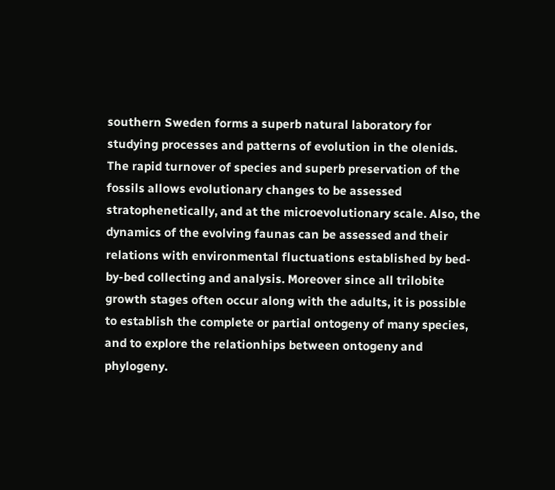southern Sweden forms a superb natural laboratory for studying processes and patterns of evolution in the olenids. The rapid turnover of species and superb preservation of the fossils allows evolutionary changes to be assessed stratophenetically, and at the microevolutionary scale. Also, the dynamics of the evolving faunas can be assessed and their relations with environmental fluctuations established by bed-by-bed collecting and analysis. Moreover since all trilobite growth stages often occur along with the adults, it is possible to establish the complete or partial ontogeny of many species, and to explore the relationhips between ontogeny and phylogeny.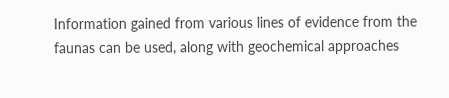Information gained from various lines of evidence from the faunas can be used, along with geochemical approaches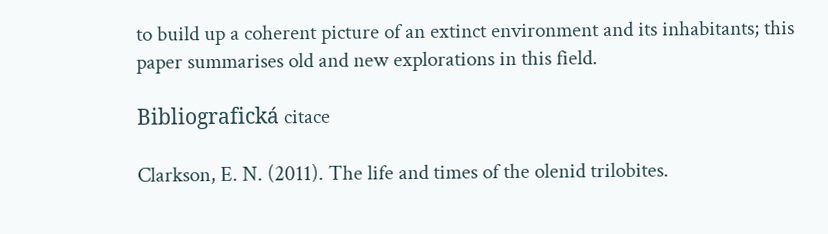to build up a coherent picture of an extinct environment and its inhabitants; this paper summarises old and new explorations in this field.

Bibliografická citace

Clarkson, E. N. (2011). The life and times of the olenid trilobites.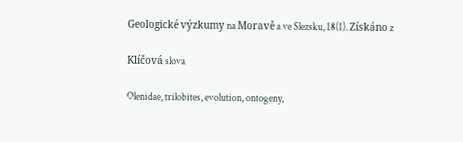Geologické výzkumy na Moravě a ve Slezsku, 18(1). Získáno z

Klíčová slova

Olenidae, trilobites, evolution, ontogeny,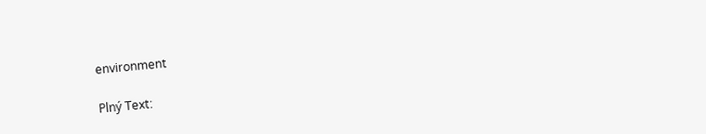environment

Plný Text: